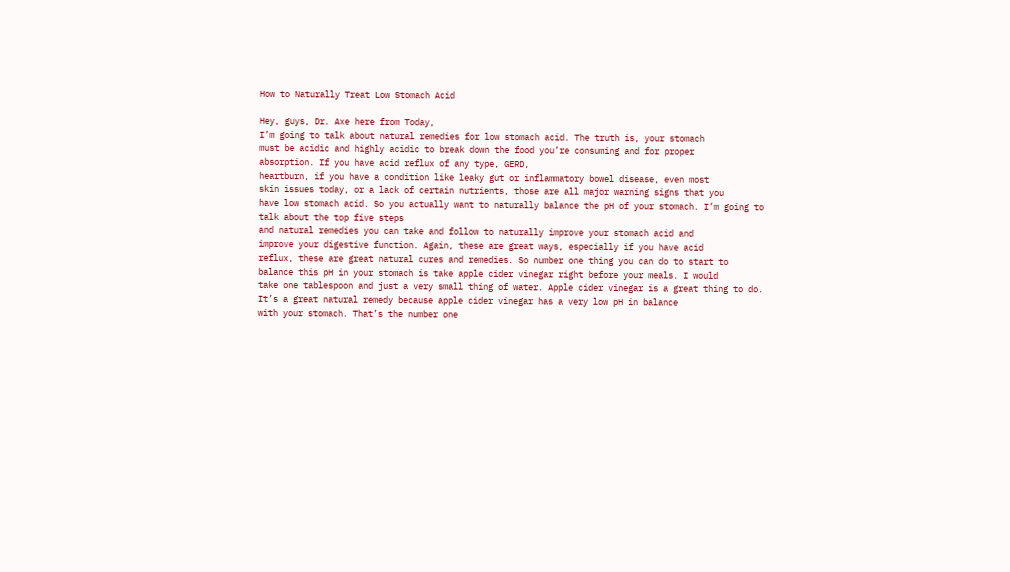How to Naturally Treat Low Stomach Acid

Hey, guys, Dr. Axe here from Today,
I’m going to talk about natural remedies for low stomach acid. The truth is, your stomach
must be acidic and highly acidic to break down the food you’re consuming and for proper
absorption. If you have acid reflux of any type, GERD,
heartburn, if you have a condition like leaky gut or inflammatory bowel disease, even most
skin issues today, or a lack of certain nutrients, those are all major warning signs that you
have low stomach acid. So you actually want to naturally balance the pH of your stomach. I’m going to talk about the top five steps
and natural remedies you can take and follow to naturally improve your stomach acid and
improve your digestive function. Again, these are great ways, especially if you have acid
reflux, these are great natural cures and remedies. So number one thing you can do to start to
balance this pH in your stomach is take apple cider vinegar right before your meals. I would
take one tablespoon and just a very small thing of water. Apple cider vinegar is a great thing to do.
It’s a great natural remedy because apple cider vinegar has a very low pH in balance
with your stomach. That’s the number one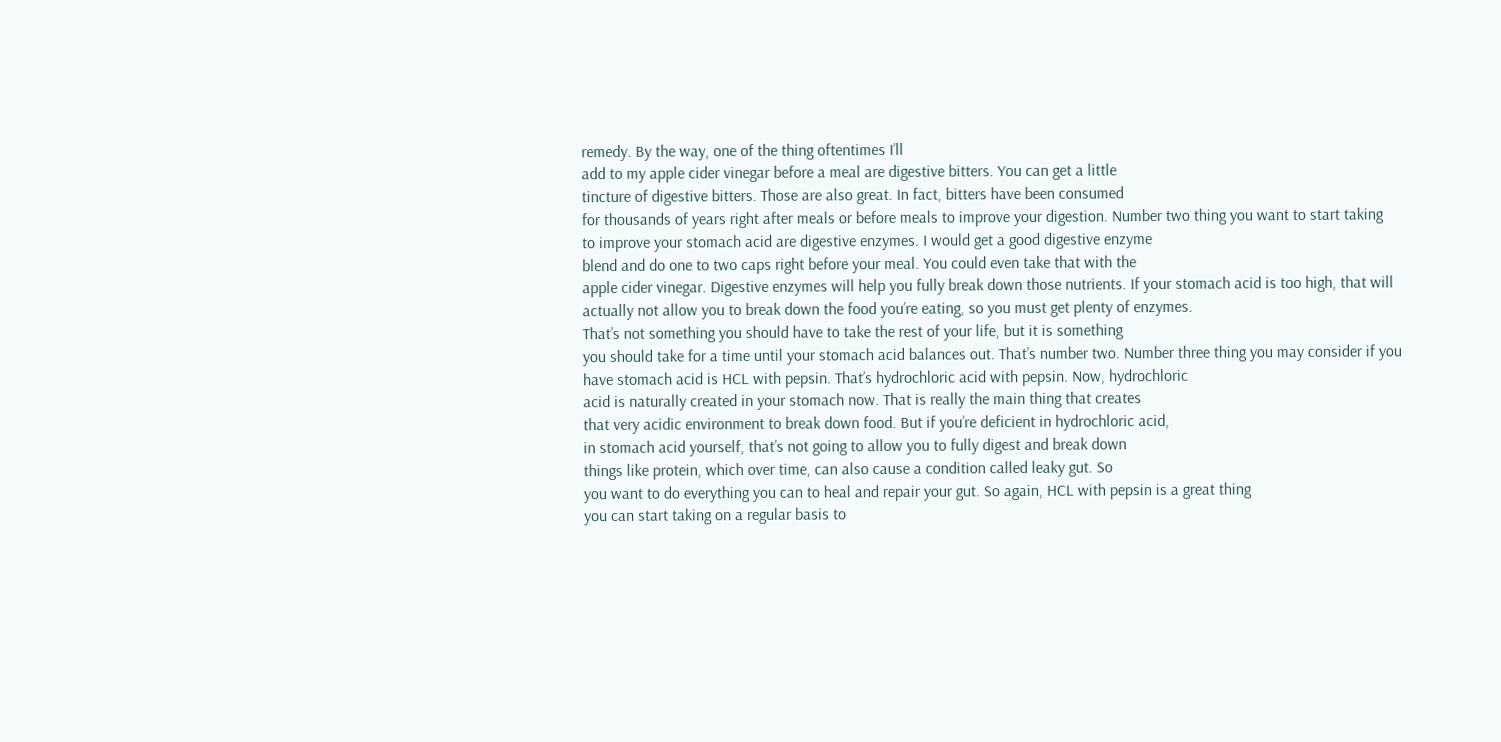remedy. By the way, one of the thing oftentimes I’ll
add to my apple cider vinegar before a meal are digestive bitters. You can get a little
tincture of digestive bitters. Those are also great. In fact, bitters have been consumed
for thousands of years right after meals or before meals to improve your digestion. Number two thing you want to start taking
to improve your stomach acid are digestive enzymes. I would get a good digestive enzyme
blend and do one to two caps right before your meal. You could even take that with the
apple cider vinegar. Digestive enzymes will help you fully break down those nutrients. If your stomach acid is too high, that will
actually not allow you to break down the food you’re eating, so you must get plenty of enzymes.
That’s not something you should have to take the rest of your life, but it is something
you should take for a time until your stomach acid balances out. That’s number two. Number three thing you may consider if you
have stomach acid is HCL with pepsin. That’s hydrochloric acid with pepsin. Now, hydrochloric
acid is naturally created in your stomach now. That is really the main thing that creates
that very acidic environment to break down food. But if you’re deficient in hydrochloric acid,
in stomach acid yourself, that’s not going to allow you to fully digest and break down
things like protein, which over time, can also cause a condition called leaky gut. So
you want to do everything you can to heal and repair your gut. So again, HCL with pepsin is a great thing
you can start taking on a regular basis to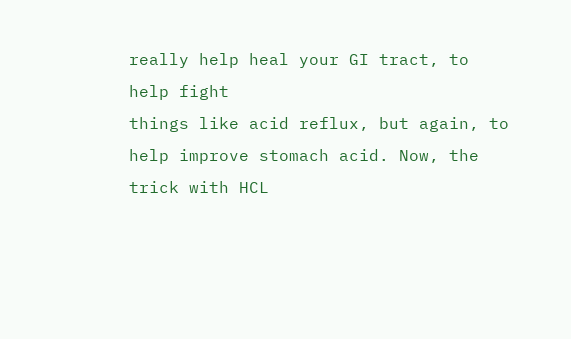really help heal your GI tract, to help fight
things like acid reflux, but again, to help improve stomach acid. Now, the trick with HCL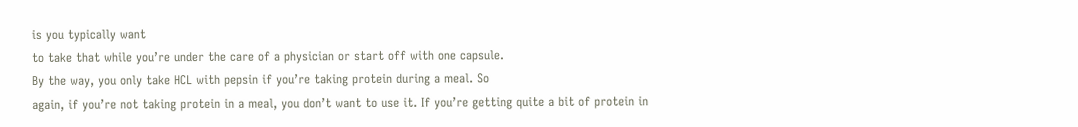is you typically want
to take that while you’re under the care of a physician or start off with one capsule.
By the way, you only take HCL with pepsin if you’re taking protein during a meal. So
again, if you’re not taking protein in a meal, you don’t want to use it. If you’re getting quite a bit of protein in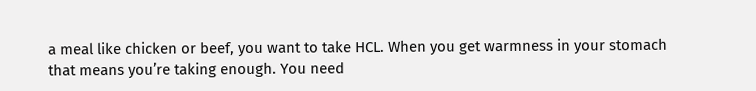a meal like chicken or beef, you want to take HCL. When you get warmness in your stomach
that means you’re taking enough. You need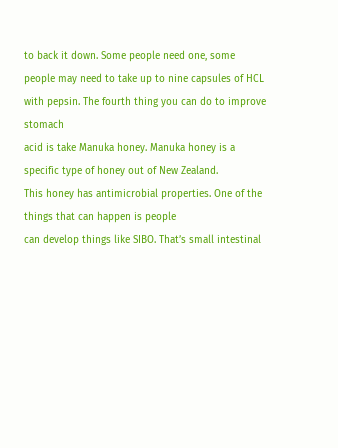to back it down. Some people need one, some
people may need to take up to nine capsules of HCL with pepsin. The fourth thing you can do to improve stomach
acid is take Manuka honey. Manuka honey is a specific type of honey out of New Zealand.
This honey has antimicrobial properties. One of the things that can happen is people
can develop things like SIBO. That’s small intestinal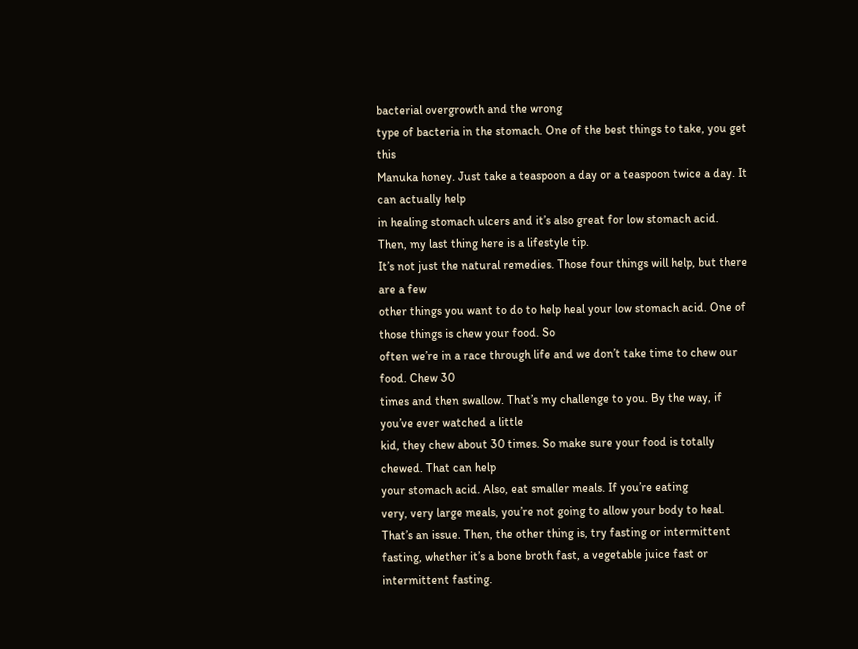bacterial overgrowth and the wrong
type of bacteria in the stomach. One of the best things to take, you get this
Manuka honey. Just take a teaspoon a day or a teaspoon twice a day. It can actually help
in healing stomach ulcers and it’s also great for low stomach acid. Then, my last thing here is a lifestyle tip.
It’s not just the natural remedies. Those four things will help, but there are a few
other things you want to do to help heal your low stomach acid. One of those things is chew your food. So
often we’re in a race through life and we don’t take time to chew our food. Chew 30
times and then swallow. That’s my challenge to you. By the way, if you’ve ever watched a little
kid, they chew about 30 times. So make sure your food is totally chewed. That can help
your stomach acid. Also, eat smaller meals. If you’re eating
very, very large meals, you’re not going to allow your body to heal. That’s an issue. Then, the other thing is, try fasting or intermittent
fasting, whether it’s a bone broth fast, a vegetable juice fast or intermittent fasting.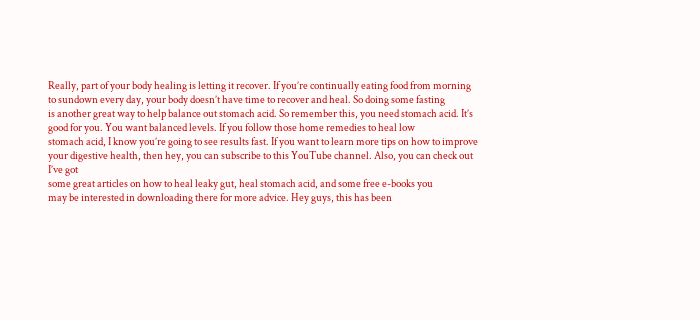Really, part of your body healing is letting it recover. If you’re continually eating food from morning
to sundown every day, your body doesn’t have time to recover and heal. So doing some fasting
is another great way to help balance out stomach acid. So remember this, you need stomach acid. It’s
good for you. You want balanced levels. If you follow those home remedies to heal low
stomach acid, I know you’re going to see results fast. If you want to learn more tips on how to improve
your digestive health, then hey, you can subscribe to this YouTube channel. Also, you can check out I’ve got
some great articles on how to heal leaky gut, heal stomach acid, and some free e-books you
may be interested in downloading there for more advice. Hey guys, this has been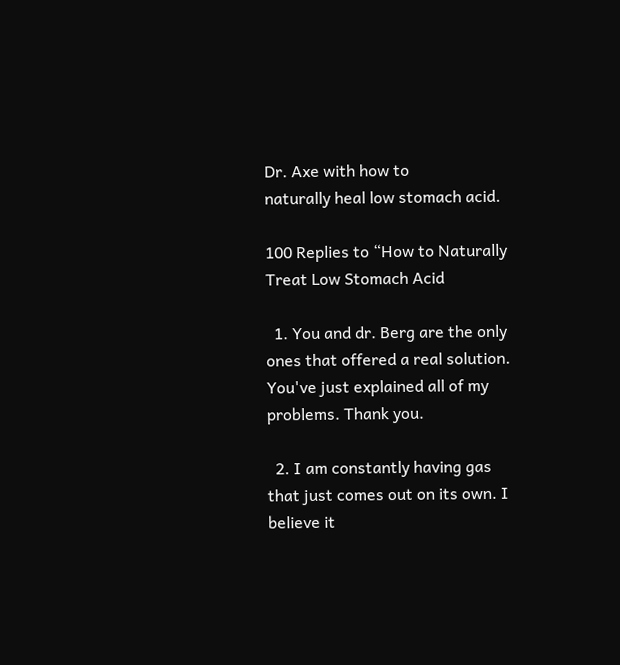Dr. Axe with how to
naturally heal low stomach acid.

100 Replies to “How to Naturally Treat Low Stomach Acid

  1. You and dr. Berg are the only ones that offered a real solution. You've just explained all of my problems. Thank you.

  2. I am constantly having gas that just comes out on its own. I believe it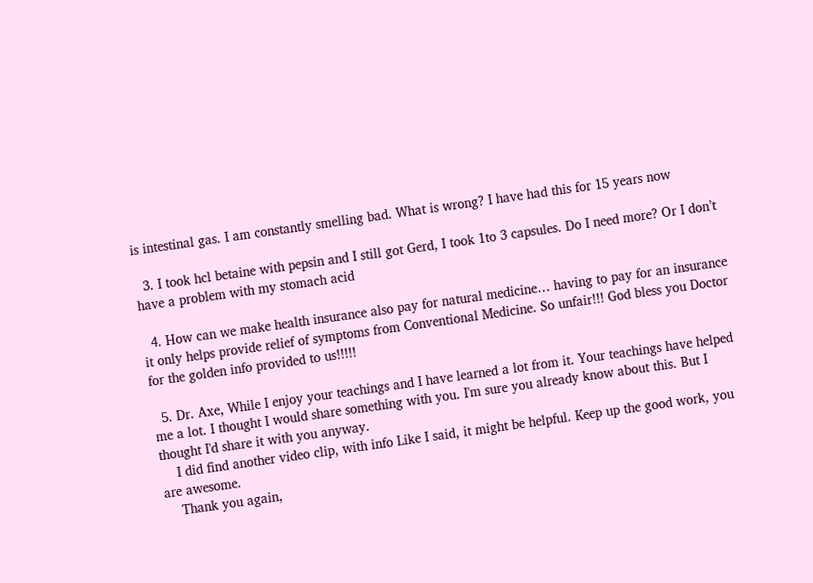is intestinal gas. I am constantly smelling bad. What is wrong? I have had this for 15 years now

  3. I took hcl betaine with pepsin and I still got Gerd, I took 1to 3 capsules. Do I need more? Or I don’t have a problem with my stomach acid

  4. How can we make health insurance also pay for natural medicine… having to pay for an insurance it only helps provide relief of symptoms from Conventional Medicine. So unfair!!! God bless you Doctor for the golden info provided to us!!!!!

  5. Dr. Axe, While I enjoy your teachings and I have learned a lot from it. Your teachings have helped me a lot. I thought I would share something with you. I'm sure you already know about this. But I thought I'd share it with you anyway.
    I did find another video clip, with info Like I said, it might be helpful. Keep up the good work, you are awesome.
    Thank you again,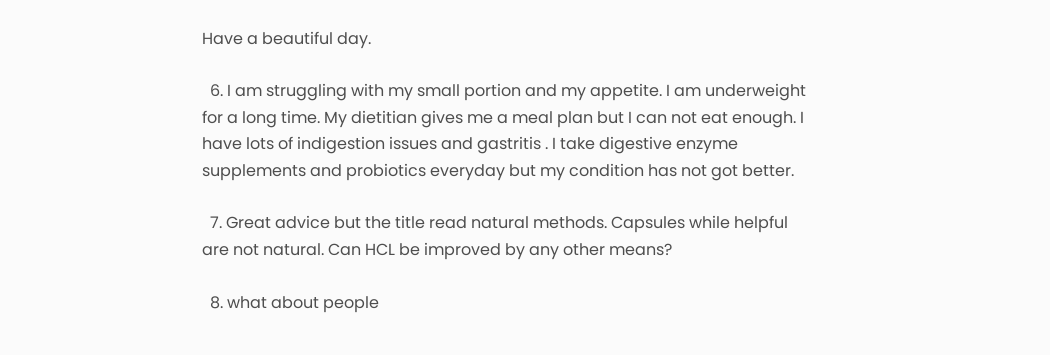Have a beautiful day.

  6. I am struggling with my small portion and my appetite. I am underweight for a long time. My dietitian gives me a meal plan but I can not eat enough. I have lots of indigestion issues and gastritis . I take digestive enzyme supplements and probiotics everyday but my condition has not got better.

  7. Great advice but the title read natural methods. Capsules while helpful are not natural. Can HCL be improved by any other means?

  8. what about people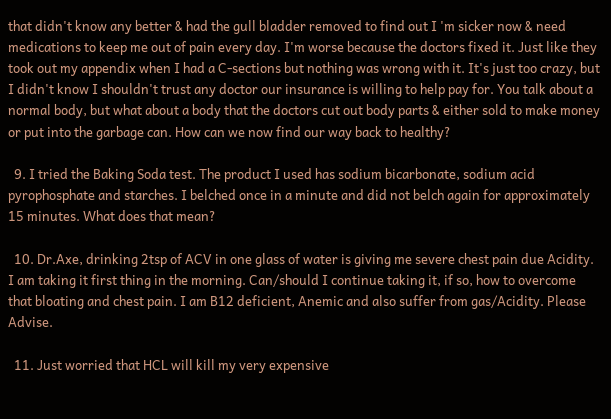that didn't know any better & had the gull bladder removed to find out I 'm sicker now & need medications to keep me out of pain every day. I'm worse because the doctors fixed it. Just like they took out my appendix when I had a C-sections but nothing was wrong with it. It's just too crazy, but I didn't know I shouldn't trust any doctor our insurance is willing to help pay for. You talk about a normal body, but what about a body that the doctors cut out body parts & either sold to make money or put into the garbage can. How can we now find our way back to healthy?

  9. I tried the Baking Soda test. The product I used has sodium bicarbonate, sodium acid pyrophosphate and starches. I belched once in a minute and did not belch again for approximately 15 minutes. What does that mean?

  10. Dr.Axe, drinking 2tsp of ACV in one glass of water is giving me severe chest pain due Acidity. I am taking it first thing in the morning. Can/should I continue taking it, if so, how to overcome that bloating and chest pain. I am B12 deficient, Anemic and also suffer from gas/Acidity. Please Advise.

  11. Just worried that HCL will kill my very expensive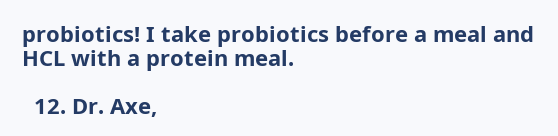probiotics! I take probiotics before a meal and HCL with a protein meal.

  12. Dr. Axe,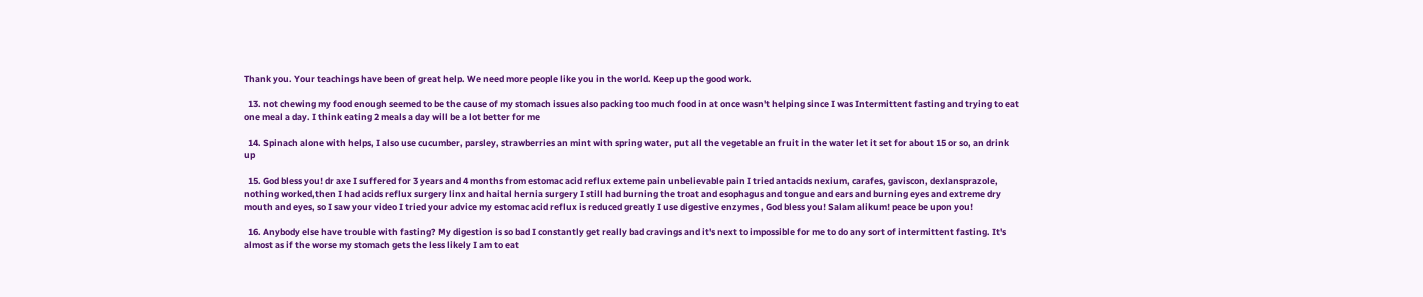Thank you. Your teachings have been of great help. We need more people like you in the world. Keep up the good work.

  13. not chewing my food enough seemed to be the cause of my stomach issues also packing too much food in at once wasn't helping since I was Intermittent fasting and trying to eat one meal a day. I think eating 2 meals a day will be a lot better for me

  14. Spinach alone with helps, I also use cucumber, parsley, strawberries an mint with spring water, put all the vegetable an fruit in the water let it set for about 15 or so, an drink up

  15. God bless you! dr axe I suffered for 3 years and 4 months from estomac acid reflux exteme pain unbelievable pain I tried antacids nexium, carafes, gaviscon, dexlansprazole, nothing worked,then I had acids reflux surgery linx and haital hernia surgery I still had burning the troat and esophagus and tongue and ears and burning eyes and extreme dry mouth and eyes, so I saw your video I tried your advice my estomac acid reflux is reduced greatly I use digestive enzymes , God bless you! Salam alikum! peace be upon you!

  16. Anybody else have trouble with fasting? My digestion is so bad I constantly get really bad cravings and it's next to impossible for me to do any sort of intermittent fasting. It's almost as if the worse my stomach gets the less likely I am to eat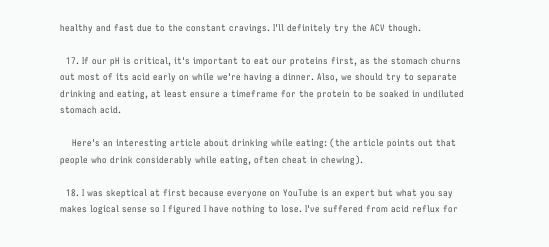healthy and fast due to the constant cravings. I'll definitely try the ACV though.

  17. If our pH is critical, it's important to eat our proteins first, as the stomach churns out most of its acid early on while we're having a dinner. Also, we should try to separate drinking and eating, at least ensure a timeframe for the protein to be soaked in undiluted stomach acid.

    Here's an interesting article about drinking while eating: (the article points out that people who drink considerably while eating, often cheat in chewing).

  18. I was skeptical at first because everyone on YouTube is an expert but what you say makes logical sense so I figured I have nothing to lose. I've suffered from acid reflux for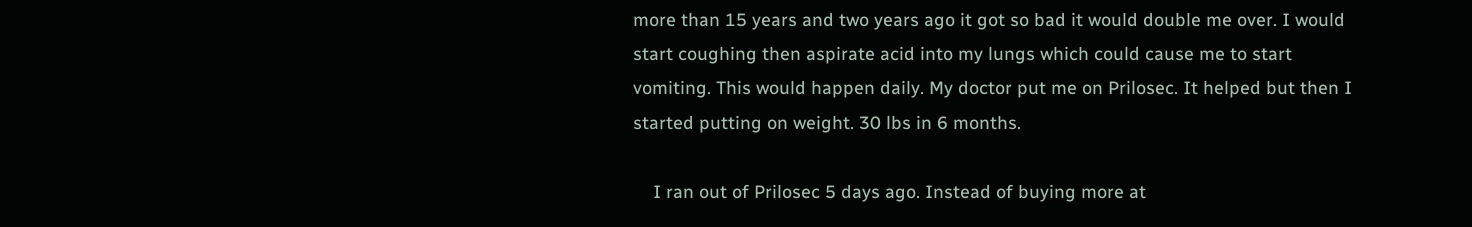more than 15 years and two years ago it got so bad it would double me over. I would start coughing then aspirate acid into my lungs which could cause me to start vomiting. This would happen daily. My doctor put me on Prilosec. It helped but then I started putting on weight. 30 lbs in 6 months.

    I ran out of Prilosec 5 days ago. Instead of buying more at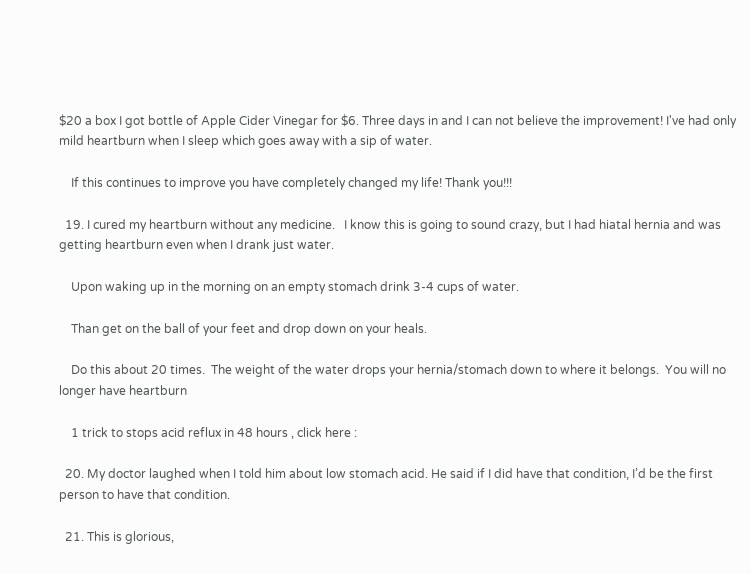$20 a box I got bottle of Apple Cider Vinegar for $6. Three days in and I can not believe the improvement! I've had only mild heartburn when I sleep which goes away with a sip of water.

    If this continues to improve you have completely changed my life! Thank you!!!

  19. I cured my heartburn without any medicine.   I know this is going to sound crazy, but I had hiatal hernia and was getting heartburn even when I drank just water.

    Upon waking up in the morning on an empty stomach drink 3-4 cups of water.

    Than get on the ball of your feet and drop down on your heals.

    Do this about 20 times.  The weight of the water drops your hernia/stomach down to where it belongs.  You will no longer have heartburn

    1 trick to stops acid reflux in 48 hours , click here :

  20. My doctor laughed when I told him about low stomach acid. He said if I did have that condition, I’d be the first person to have that condition.

  21. This is glorious,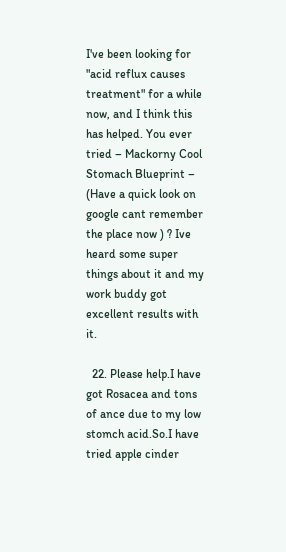I've been looking for "acid reflux causes treatment" for a while now, and I think this has helped. You ever tried – Mackorny Cool Stomach Blueprint – (Have a quick look on google cant remember the place now ) ? Ive heard some super things about it and my work buddy got excellent results with it.

  22. Please help.I have got Rosacea and tons of ance due to my low stomch acid.So.I have tried apple cinder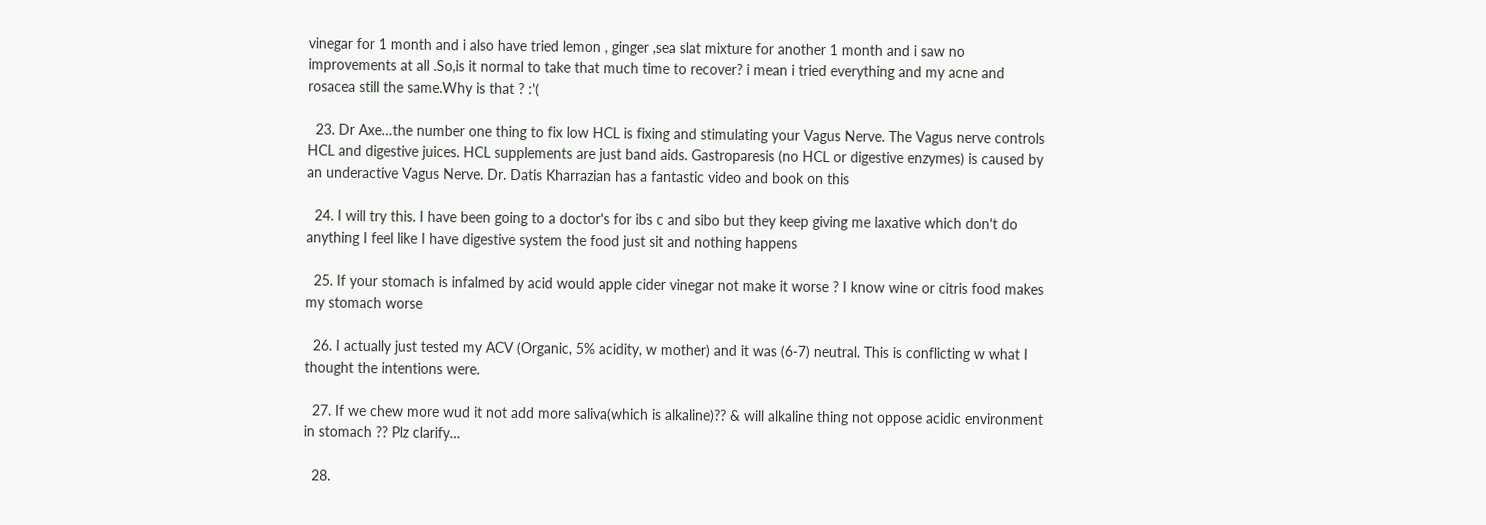vinegar for 1 month and i also have tried lemon , ginger ,sea slat mixture for another 1 month and i saw no improvements at all .So,is it normal to take that much time to recover? i mean i tried everything and my acne and rosacea still the same.Why is that ? :'(

  23. Dr Axe…the number one thing to fix low HCL is fixing and stimulating your Vagus Nerve. The Vagus nerve controls HCL and digestive juices. HCL supplements are just band aids. Gastroparesis (no HCL or digestive enzymes) is caused by an underactive Vagus Nerve. Dr. Datis Kharrazian has a fantastic video and book on this

  24. I will try this. I have been going to a doctor's for ibs c and sibo but they keep giving me laxative which don't do anything I feel like I have digestive system the food just sit and nothing happens

  25. If your stomach is infalmed by acid would apple cider vinegar not make it worse ? I know wine or citris food makes my stomach worse

  26. I actually just tested my ACV (Organic, 5% acidity, w mother) and it was (6-7) neutral. This is conflicting w what I thought the intentions were.

  27. If we chew more wud it not add more saliva(which is alkaline)?? & will alkaline thing not oppose acidic environment in stomach ?? Plz clarify…

  28.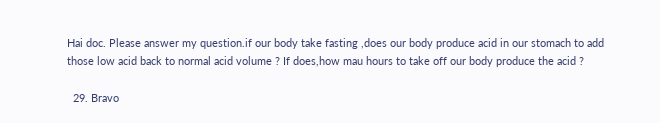Hai doc. Please answer my question.if our body take fasting ,does our body produce acid in our stomach to add those low acid back to normal acid volume ? If does,how mau hours to take off our body produce the acid ?

  29. Bravo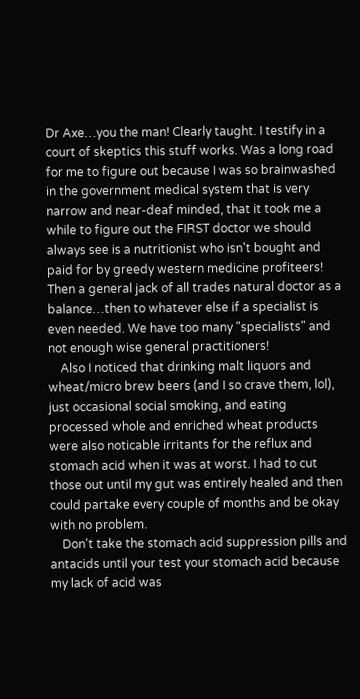Dr Axe…you the man! Clearly taught. I testify in a court of skeptics this stuff works. Was a long road for me to figure out because I was so brainwashed in the government medical system that is very narrow and near-deaf minded, that it took me a while to figure out the FIRST doctor we should always see is a nutritionist who isn't bought and paid for by greedy western medicine profiteers! Then a general jack of all trades natural doctor as a balance…then to whatever else if a specialist is even needed. We have too many "specialists" and not enough wise general practitioners!
    Also I noticed that drinking malt liquors and wheat/micro brew beers (and I so crave them, lol), just occasional social smoking, and eating processed whole and enriched wheat products were also noticable irritants for the reflux and stomach acid when it was at worst. I had to cut those out until my gut was entirely healed and then could partake every couple of months and be okay with no problem.
    Don't take the stomach acid suppression pills and antacids until your test your stomach acid because my lack of acid was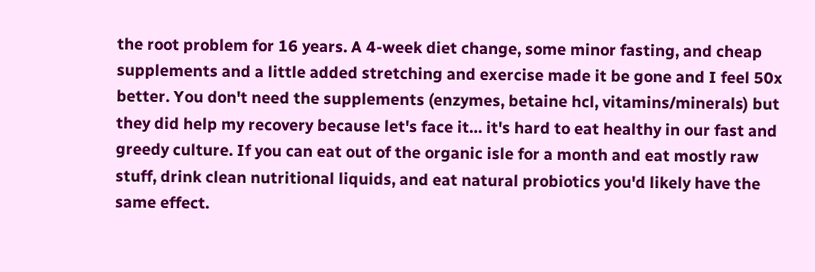the root problem for 16 years. A 4-week diet change, some minor fasting, and cheap supplements and a little added stretching and exercise made it be gone and I feel 50x better. You don't need the supplements (enzymes, betaine hcl, vitamins/minerals) but they did help my recovery because let's face it… it's hard to eat healthy in our fast and greedy culture. If you can eat out of the organic isle for a month and eat mostly raw stuff, drink clean nutritional liquids, and eat natural probiotics you'd likely have the same effect.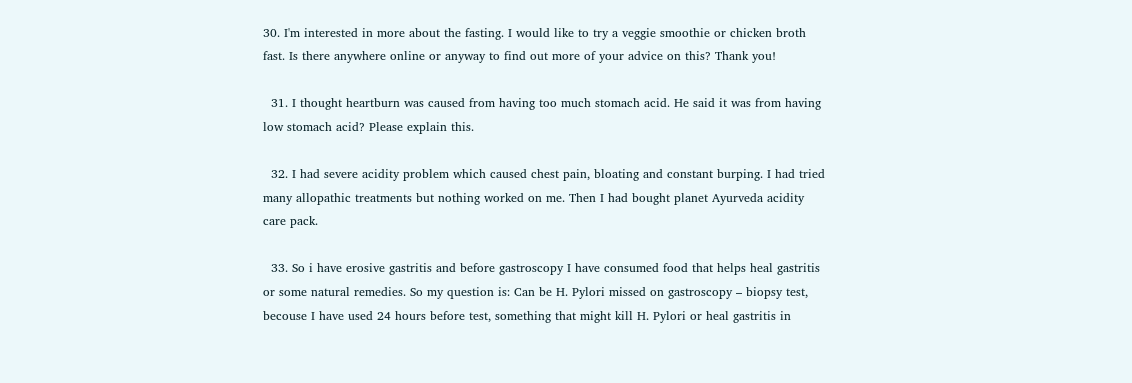30. I'm interested in more about the fasting. I would like to try a veggie smoothie or chicken broth fast. Is there anywhere online or anyway to find out more of your advice on this? Thank you!

  31. I thought heartburn was caused from having too much stomach acid. He said it was from having low stomach acid? Please explain this.

  32. I had severe acidity problem which caused chest pain, bloating and constant burping. I had tried many allopathic treatments but nothing worked on me. Then I had bought planet Ayurveda acidity care pack.

  33. So i have erosive gastritis and before gastroscopy I have consumed food that helps heal gastritis or some natural remedies. So my question is: Can be H. Pylori missed on gastroscopy – biopsy test, becouse I have used 24 hours before test, something that might kill H. Pylori or heal gastritis in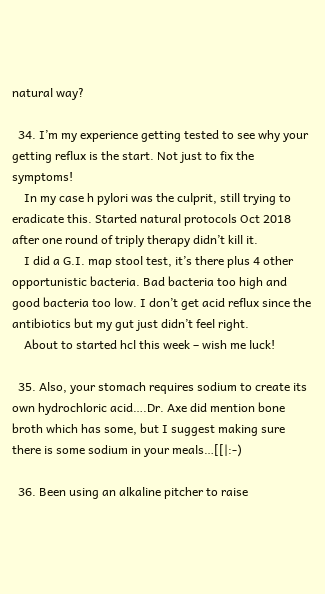natural way?

  34. I’m my experience getting tested to see why your getting reflux is the start. Not just to fix the symptoms!
    In my case h pylori was the culprit, still trying to eradicate this. Started natural protocols Oct 2018 after one round of triply therapy didn’t kill it.
    I did a G.I. map stool test, it’s there plus 4 other opportunistic bacteria. Bad bacteria too high and good bacteria too low. I don’t get acid reflux since the antibiotics but my gut just didn’t feel right.
    About to started hcl this week – wish me luck!

  35. Also, your stomach requires sodium to create its own hydrochloric acid….Dr. Axe did mention bone broth which has some, but I suggest making sure there is some sodium in your meals…[[|:-)

  36. Been using an alkaline pitcher to raise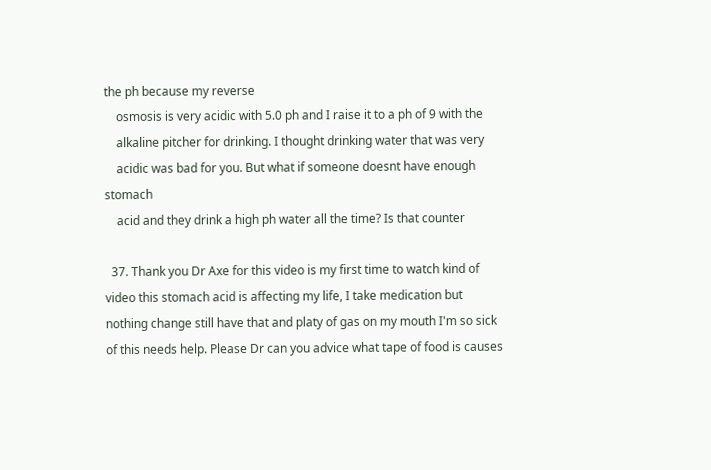the ph because my reverse
    osmosis is very acidic with 5.0 ph and I raise it to a ph of 9 with the
    alkaline pitcher for drinking. I thought drinking water that was very
    acidic was bad for you. But what if someone doesnt have enough stomach
    acid and they drink a high ph water all the time? Is that counter

  37. Thank you Dr Axe for this video is my first time to watch kind of video this stomach acid is affecting my life, I take medication but nothing change still have that and platy of gas on my mouth I'm so sick of this needs help. Please Dr can you advice what tape of food is causes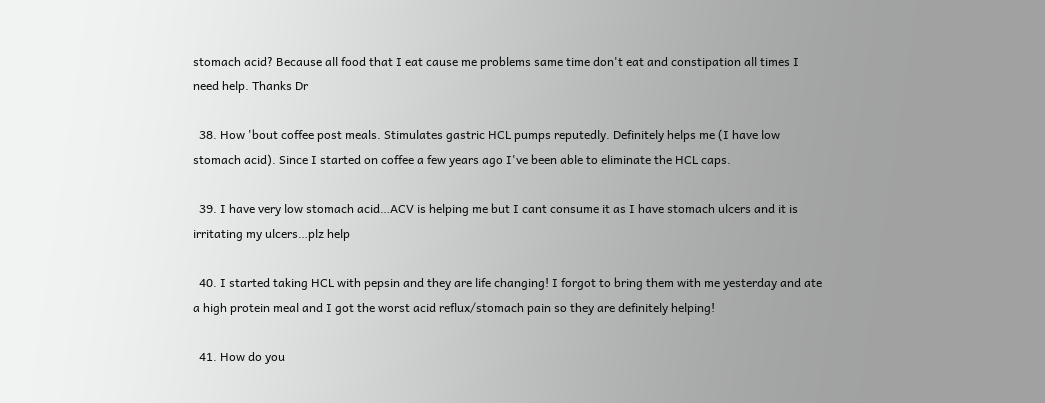stomach acid? Because all food that I eat cause me problems same time don't eat and constipation all times I need help. Thanks Dr

  38. How 'bout coffee post meals. Stimulates gastric HCL pumps reputedly. Definitely helps me (I have low stomach acid). Since I started on coffee a few years ago I've been able to eliminate the HCL caps.

  39. I have very low stomach acid…ACV is helping me but I cant consume it as I have stomach ulcers and it is irritating my ulcers…plz help

  40. I started taking HCL with pepsin and they are life changing! I forgot to bring them with me yesterday and ate a high protein meal and I got the worst acid reflux/stomach pain so they are definitely helping!

  41. How do you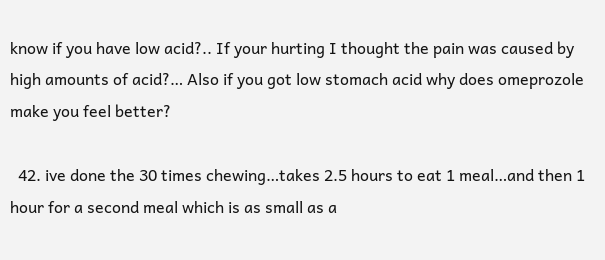know if you have low acid?.. If your hurting I thought the pain was caused by high amounts of acid?… Also if you got low stomach acid why does omeprozole make you feel better?

  42. ive done the 30 times chewing…takes 2.5 hours to eat 1 meal…and then 1 hour for a second meal which is as small as a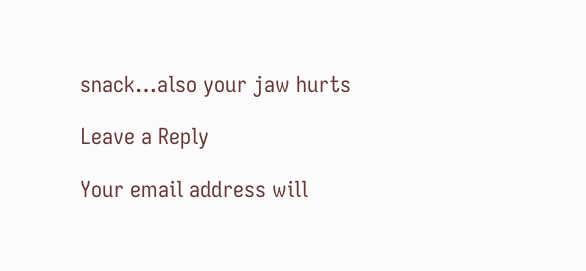snack…also your jaw hurts

Leave a Reply

Your email address will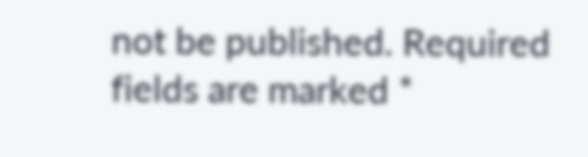not be published. Required fields are marked *